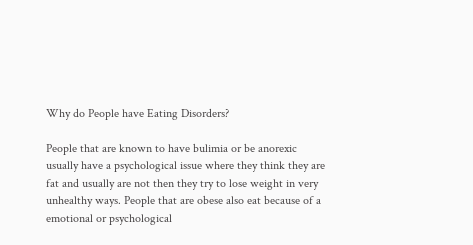Why do People have Eating Disorders?

People that are known to have bulimia or be anorexic usually have a psychological issue where they think they are fat and usually are not then they try to lose weight in very unhealthy ways. People that are obese also eat because of a emotional or psychological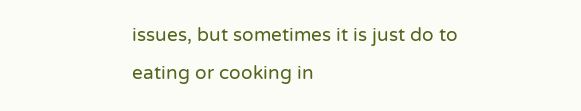issues, but sometimes it is just do to eating or cooking in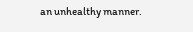an unhealthy manner.